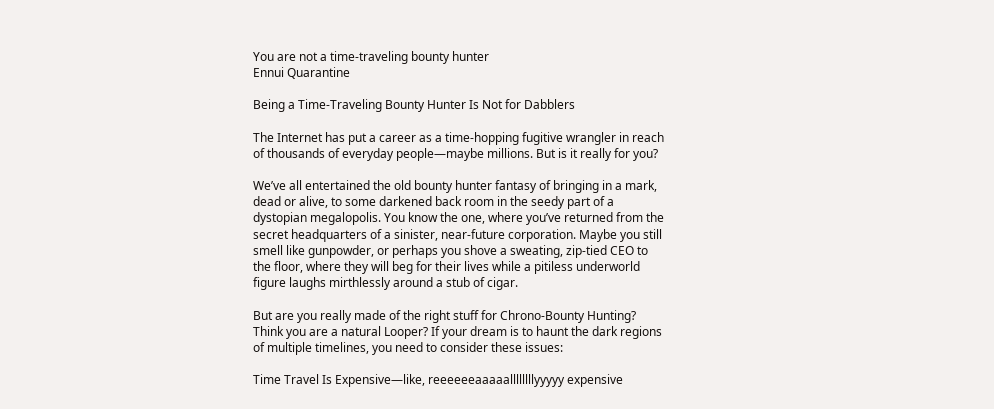You are not a time-traveling bounty hunter
Ennui Quarantine

Being a Time-Traveling Bounty Hunter Is Not for Dabblers

The Internet has put a career as a time-hopping fugitive wrangler in reach of thousands of everyday people—maybe millions. But is it really for you?

We’ve all entertained the old bounty hunter fantasy of bringing in a mark, dead or alive, to some darkened back room in the seedy part of a dystopian megalopolis. You know the one, where you’ve returned from the secret headquarters of a sinister, near-future corporation. Maybe you still smell like gunpowder, or perhaps you shove a sweating, zip-tied CEO to the floor, where they will beg for their lives while a pitiless underworld figure laughs mirthlessly around a stub of cigar.

But are you really made of the right stuff for Chrono-Bounty Hunting? Think you are a natural Looper? If your dream is to haunt the dark regions of multiple timelines, you need to consider these issues:

Time Travel Is Expensive—like, reeeeeeaaaaallllllllyyyyy expensive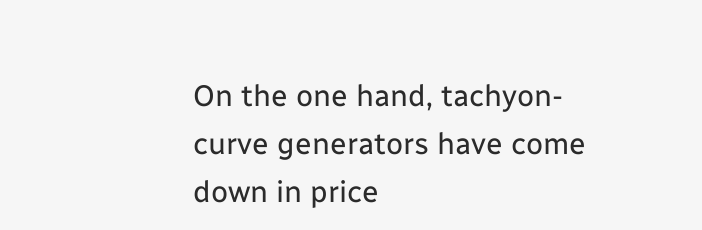On the one hand, tachyon-curve generators have come down in price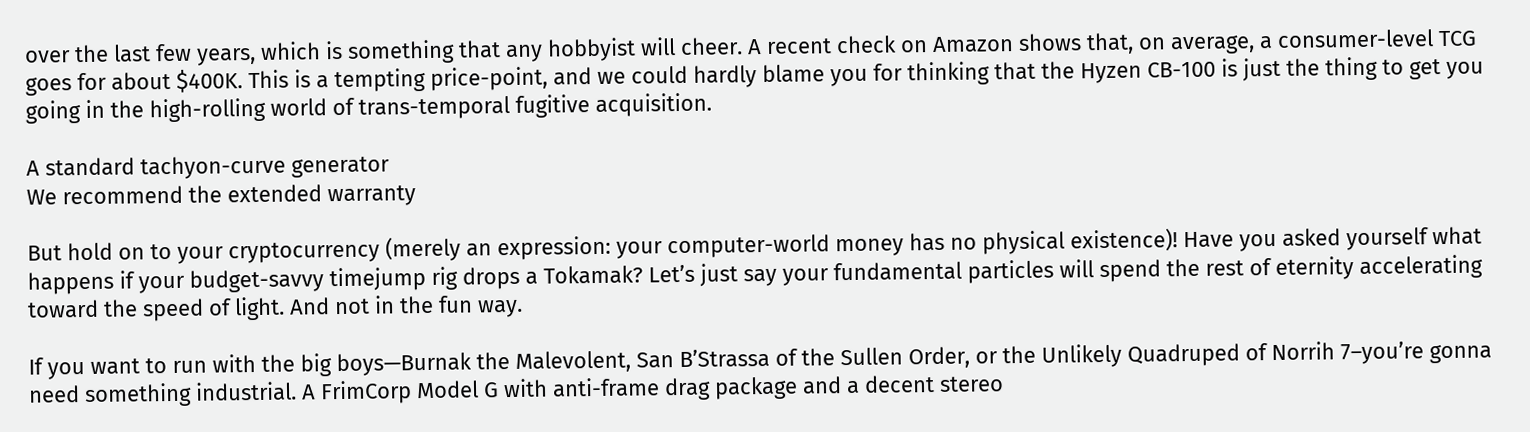over the last few years, which is something that any hobbyist will cheer. A recent check on Amazon shows that, on average, a consumer-level TCG goes for about $400K. This is a tempting price-point, and we could hardly blame you for thinking that the Hyzen CB-100 is just the thing to get you going in the high-rolling world of trans-temporal fugitive acquisition.

A standard tachyon-curve generator
We recommend the extended warranty

But hold on to your cryptocurrency (merely an expression: your computer-world money has no physical existence)! Have you asked yourself what happens if your budget-savvy timejump rig drops a Tokamak? Let’s just say your fundamental particles will spend the rest of eternity accelerating toward the speed of light. And not in the fun way.

If you want to run with the big boys—Burnak the Malevolent, San B’Strassa of the Sullen Order, or the Unlikely Quadruped of Norrih 7–you’re gonna need something industrial. A FrimCorp Model G with anti-frame drag package and a decent stereo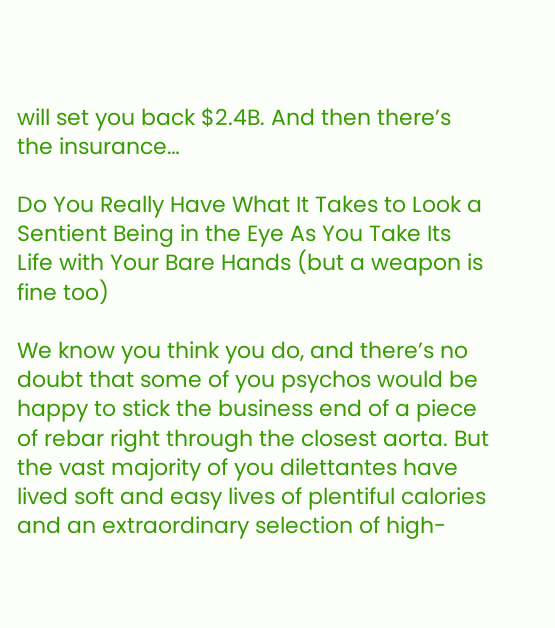will set you back $2.4B. And then there’s the insurance…

Do You Really Have What It Takes to Look a Sentient Being in the Eye As You Take Its Life with Your Bare Hands (but a weapon is fine too)

We know you think you do, and there’s no doubt that some of you psychos would be happy to stick the business end of a piece of rebar right through the closest aorta. But the vast majority of you dilettantes have lived soft and easy lives of plentiful calories and an extraordinary selection of high-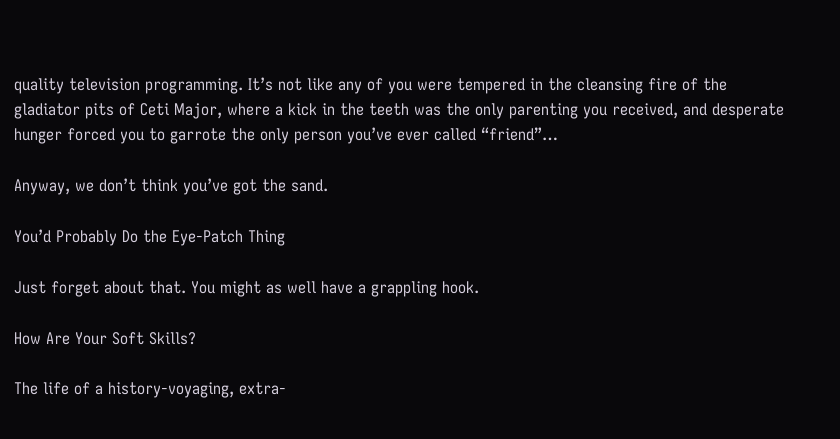quality television programming. It’s not like any of you were tempered in the cleansing fire of the gladiator pits of Ceti Major, where a kick in the teeth was the only parenting you received, and desperate hunger forced you to garrote the only person you’ve ever called “friend”…

Anyway, we don’t think you’ve got the sand.

You’d Probably Do the Eye-Patch Thing

Just forget about that. You might as well have a grappling hook.

How Are Your Soft Skills?

The life of a history-voyaging, extra-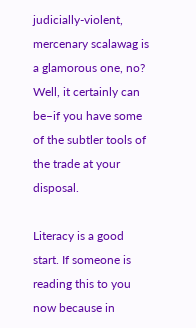judicially-violent, mercenary scalawag is a glamorous one, no? Well, it certainly can be–if you have some of the subtler tools of the trade at your disposal.

Literacy is a good start. If someone is reading this to you now because in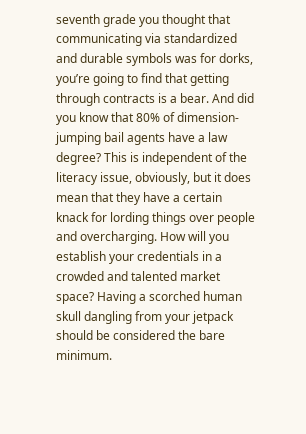seventh grade you thought that communicating via standardized and durable symbols was for dorks, you’re going to find that getting through contracts is a bear. And did you know that 80% of dimension-jumping bail agents have a law degree? This is independent of the literacy issue, obviously, but it does mean that they have a certain knack for lording things over people and overcharging. How will you establish your credentials in a crowded and talented market space? Having a scorched human skull dangling from your jetpack should be considered the bare minimum.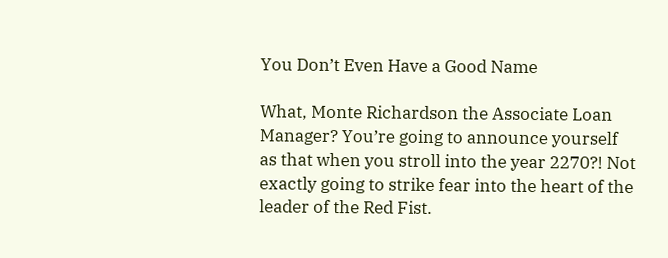You Don’t Even Have a Good Name

What, Monte Richardson the Associate Loan Manager? You’re going to announce yourself as that when you stroll into the year 2270?! Not exactly going to strike fear into the heart of the leader of the Red Fist.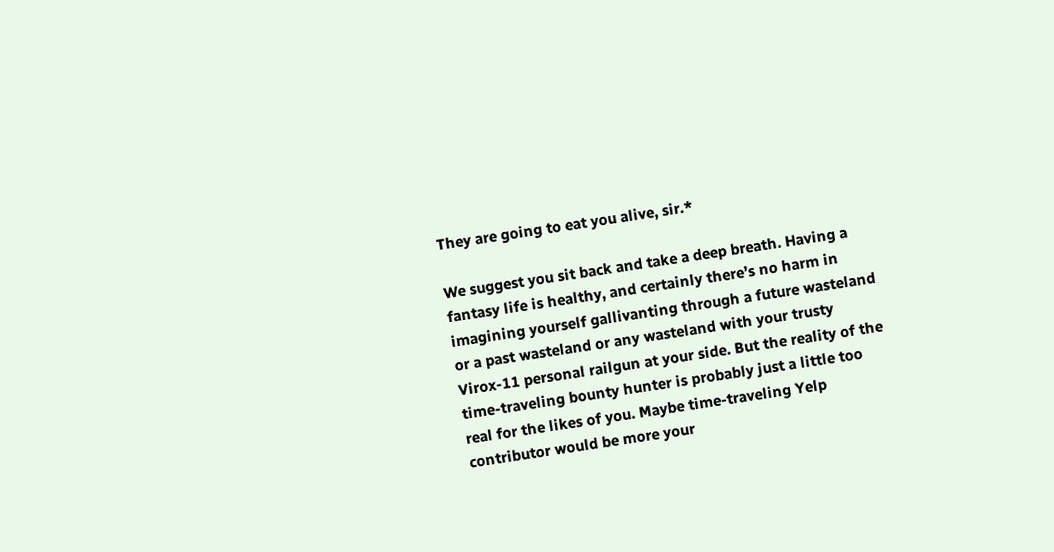They are going to eat you alive, sir.*

We suggest you sit back and take a deep breath. Having a fantasy life is healthy, and certainly there’s no harm in imagining yourself gallivanting through a future wasteland or a past wasteland or any wasteland with your trusty Virox-11 personal railgun at your side. But the reality of the time-traveling bounty hunter is probably just a little too real for the likes of you. Maybe time-traveling Yelp contributor would be more your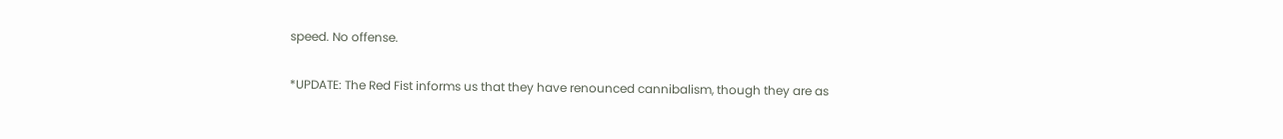speed. No offense.

*UPDATE: The Red Fist informs us that they have renounced cannibalism, though they are as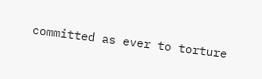committed as ever to torture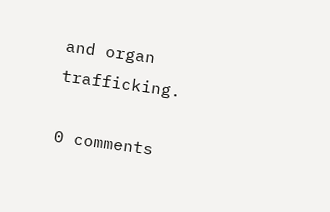and organ trafficking.

0 comments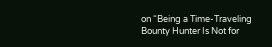on “Being a Time-Traveling Bounty Hunter Is Not for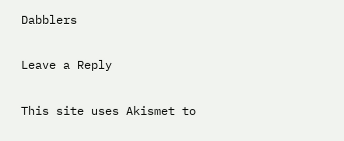Dabblers

Leave a Reply

This site uses Akismet to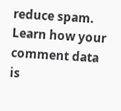reduce spam. Learn how your comment data is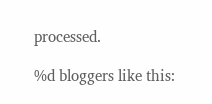processed.

%d bloggers like this: